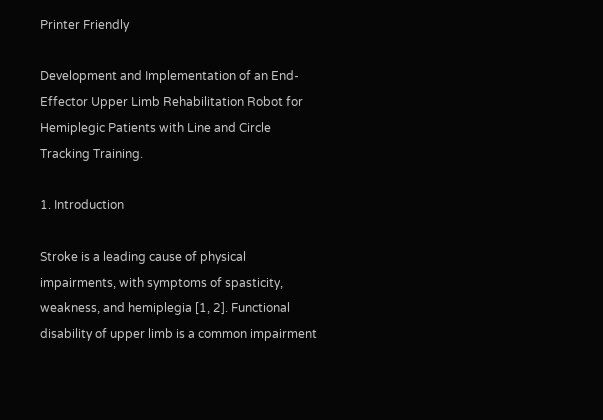Printer Friendly

Development and Implementation of an End-Effector Upper Limb Rehabilitation Robot for Hemiplegic Patients with Line and Circle Tracking Training.

1. Introduction

Stroke is a leading cause of physical impairments, with symptoms of spasticity, weakness, and hemiplegia [1, 2]. Functional disability of upper limb is a common impairment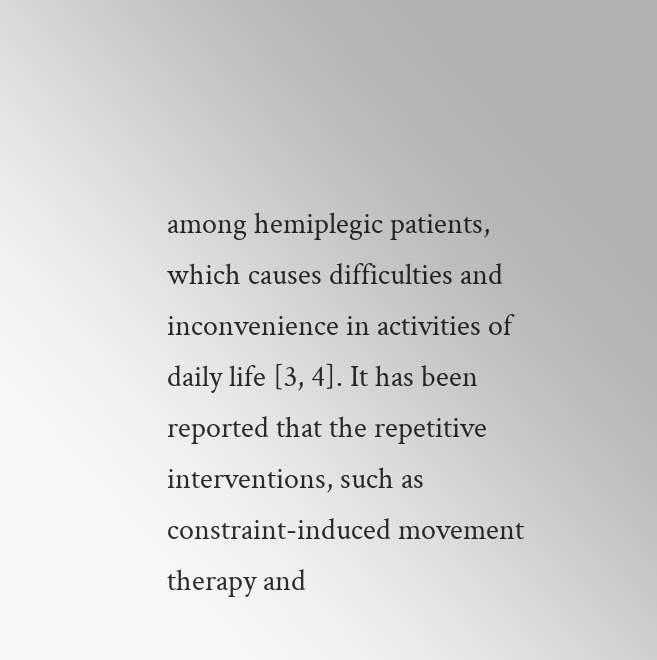among hemiplegic patients, which causes difficulties and inconvenience in activities of daily life [3, 4]. It has been reported that the repetitive interventions, such as constraint-induced movement therapy and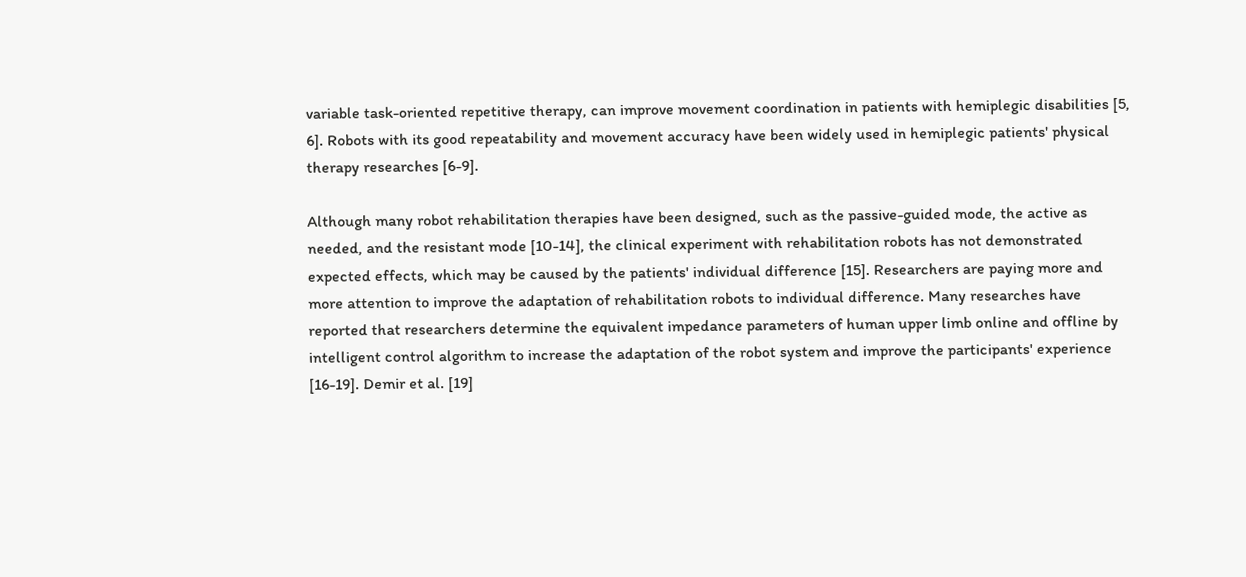variable task-oriented repetitive therapy, can improve movement coordination in patients with hemiplegic disabilities [5, 6]. Robots with its good repeatability and movement accuracy have been widely used in hemiplegic patients' physical therapy researches [6-9].

Although many robot rehabilitation therapies have been designed, such as the passive-guided mode, the active as needed, and the resistant mode [10-14], the clinical experiment with rehabilitation robots has not demonstrated expected effects, which may be caused by the patients' individual difference [15]. Researchers are paying more and more attention to improve the adaptation of rehabilitation robots to individual difference. Many researches have reported that researchers determine the equivalent impedance parameters of human upper limb online and offline by intelligent control algorithm to increase the adaptation of the robot system and improve the participants' experience [16-19]. Demir et al. [19]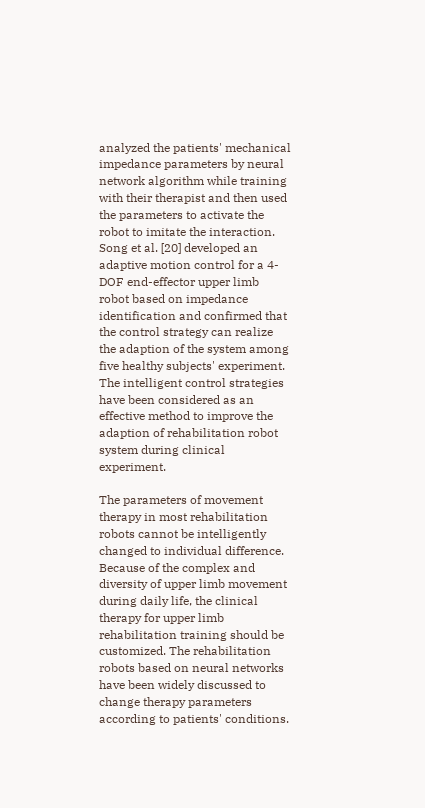analyzed the patients' mechanical impedance parameters by neural network algorithm while training with their therapist and then used the parameters to activate the robot to imitate the interaction. Song et al. [20] developed an adaptive motion control for a 4-DOF end-effector upper limb robot based on impedance identification and confirmed that the control strategy can realize the adaption of the system among five healthy subjects' experiment. The intelligent control strategies have been considered as an effective method to improve the adaption of rehabilitation robot system during clinical experiment.

The parameters of movement therapy in most rehabilitation robots cannot be intelligently changed to individual difference. Because of the complex and diversity of upper limb movement during daily life, the clinical therapy for upper limb rehabilitation training should be customized. The rehabilitation robots based on neural networks have been widely discussed to change therapy parameters according to patients' conditions.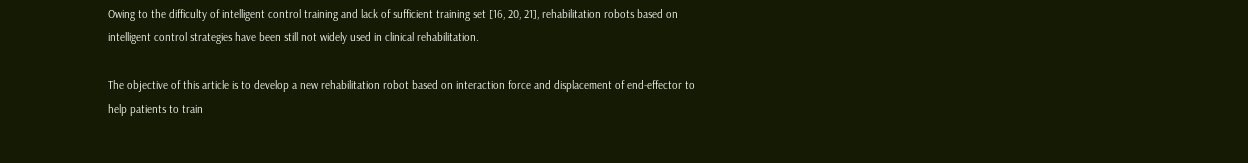Owing to the difficulty of intelligent control training and lack of sufficient training set [16, 20, 21], rehabilitation robots based on intelligent control strategies have been still not widely used in clinical rehabilitation.

The objective of this article is to develop a new rehabilitation robot based on interaction force and displacement of end-effector to help patients to train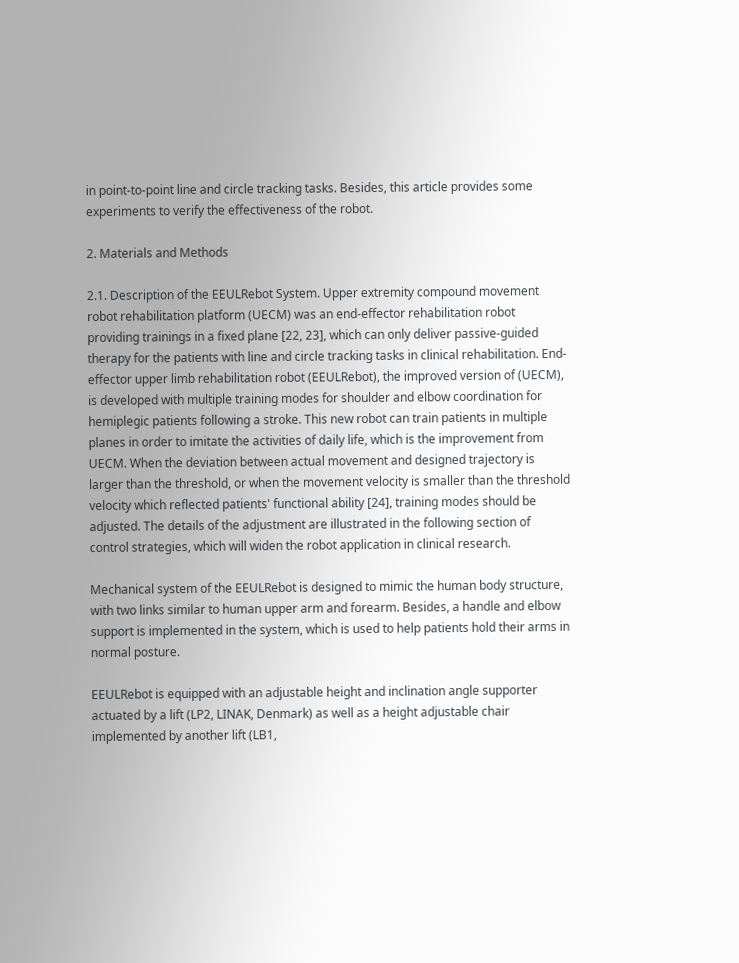in point-to-point line and circle tracking tasks. Besides, this article provides some experiments to verify the effectiveness of the robot.

2. Materials and Methods

2.1. Description of the EEULRebot System. Upper extremity compound movement robot rehabilitation platform (UECM) was an end-effector rehabilitation robot providing trainings in a fixed plane [22, 23], which can only deliver passive-guided therapy for the patients with line and circle tracking tasks in clinical rehabilitation. End-effector upper limb rehabilitation robot (EEULRebot), the improved version of (UECM), is developed with multiple training modes for shoulder and elbow coordination for hemiplegic patients following a stroke. This new robot can train patients in multiple planes in order to imitate the activities of daily life, which is the improvement from UECM. When the deviation between actual movement and designed trajectory is larger than the threshold, or when the movement velocity is smaller than the threshold velocity which reflected patients' functional ability [24], training modes should be adjusted. The details of the adjustment are illustrated in the following section of control strategies, which will widen the robot application in clinical research.

Mechanical system of the EEULRebot is designed to mimic the human body structure, with two links similar to human upper arm and forearm. Besides, a handle and elbow support is implemented in the system, which is used to help patients hold their arms in normal posture.

EEULRebot is equipped with an adjustable height and inclination angle supporter actuated by a lift (LP2, LINAK, Denmark) as well as a height adjustable chair implemented by another lift (LB1,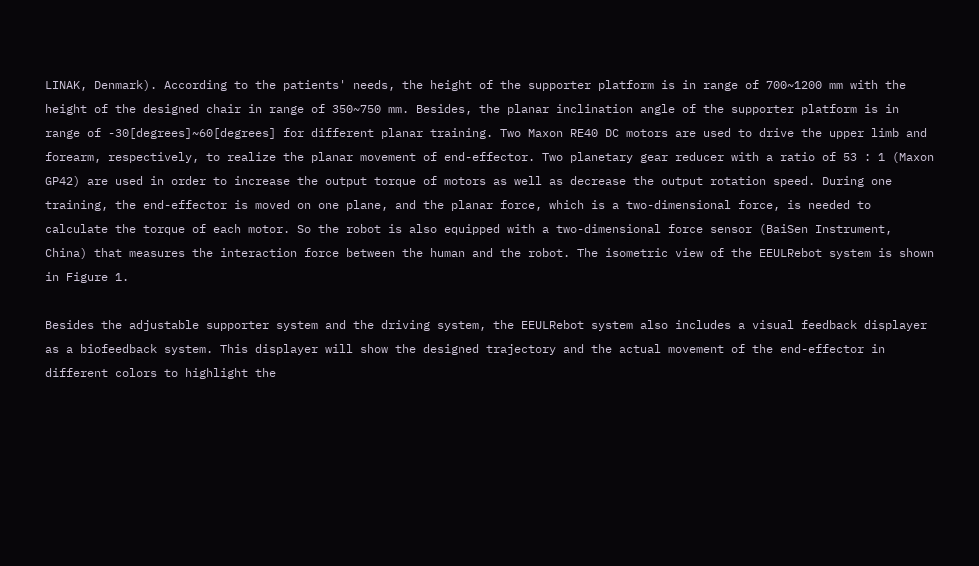LINAK, Denmark). According to the patients' needs, the height of the supporter platform is in range of 700~1200 mm with the height of the designed chair in range of 350~750 mm. Besides, the planar inclination angle of the supporter platform is in range of -30[degrees]~60[degrees] for different planar training. Two Maxon RE40 DC motors are used to drive the upper limb and forearm, respectively, to realize the planar movement of end-effector. Two planetary gear reducer with a ratio of 53 : 1 (Maxon GP42) are used in order to increase the output torque of motors as well as decrease the output rotation speed. During one training, the end-effector is moved on one plane, and the planar force, which is a two-dimensional force, is needed to calculate the torque of each motor. So the robot is also equipped with a two-dimensional force sensor (BaiSen Instrument, China) that measures the interaction force between the human and the robot. The isometric view of the EEULRebot system is shown in Figure 1.

Besides the adjustable supporter system and the driving system, the EEULRebot system also includes a visual feedback displayer as a biofeedback system. This displayer will show the designed trajectory and the actual movement of the end-effector in different colors to highlight the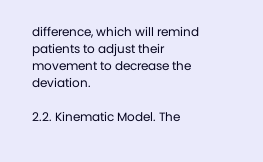difference, which will remind patients to adjust their movement to decrease the deviation.

2.2. Kinematic Model. The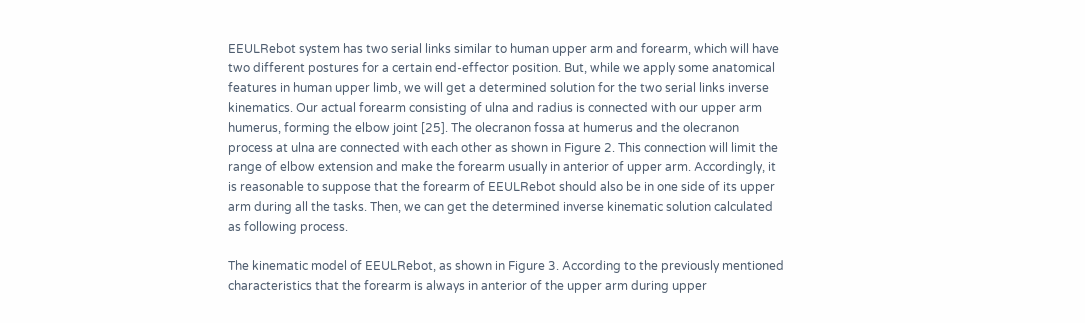EEULRebot system has two serial links similar to human upper arm and forearm, which will have two different postures for a certain end-effector position. But, while we apply some anatomical features in human upper limb, we will get a determined solution for the two serial links inverse kinematics. Our actual forearm consisting of ulna and radius is connected with our upper arm humerus, forming the elbow joint [25]. The olecranon fossa at humerus and the olecranon process at ulna are connected with each other as shown in Figure 2. This connection will limit the range of elbow extension and make the forearm usually in anterior of upper arm. Accordingly, it is reasonable to suppose that the forearm of EEULRebot should also be in one side of its upper arm during all the tasks. Then, we can get the determined inverse kinematic solution calculated as following process.

The kinematic model of EEULRebot, as shown in Figure 3. According to the previously mentioned characteristics that the forearm is always in anterior of the upper arm during upper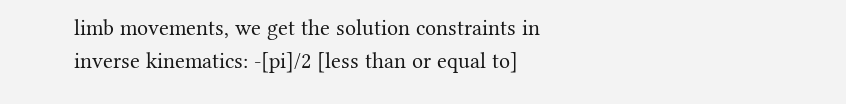limb movements, we get the solution constraints in inverse kinematics: -[pi]/2 [less than or equal to]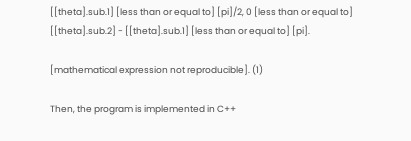[[theta].sub.1] [less than or equal to] [pi]/2, 0 [less than or equal to] [[theta].sub.2] - [[theta].sub.1] [less than or equal to] [pi].

[mathematical expression not reproducible]. (1)

Then, the program is implemented in C++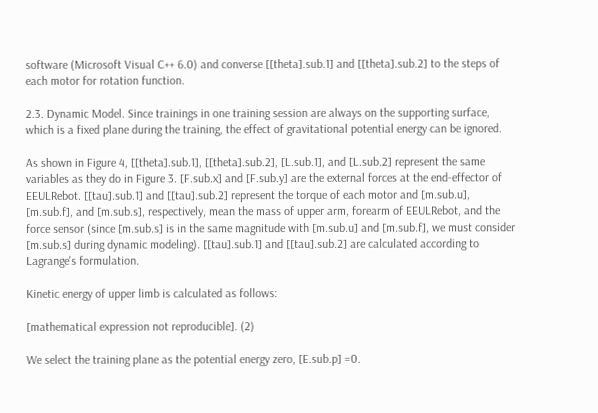software (Microsoft Visual C++ 6.0) and converse [[theta].sub.1] and [[theta].sub.2] to the steps of each motor for rotation function.

2.3. Dynamic Model. Since trainings in one training session are always on the supporting surface, which is a fixed plane during the training, the effect of gravitational potential energy can be ignored.

As shown in Figure 4, [[theta].sub.1], [[theta].sub.2], [L.sub.1], and [L.sub.2] represent the same variables as they do in Figure 3. [F.sub.x] and [F.sub.y] are the external forces at the end-effector of EEULRebot. [[tau].sub.1] and [[tau].sub.2] represent the torque of each motor and [m.sub.u], [m.sub.f], and [m.sub.s], respectively, mean the mass of upper arm, forearm of EEULRebot, and the force sensor (since [m.sub.s] is in the same magnitude with [m.sub.u] and [m.sub.f], we must consider [m.sub.s] during dynamic modeling). [[tau].sub.1] and [[tau].sub.2] are calculated according to Lagrange's formulation.

Kinetic energy of upper limb is calculated as follows:

[mathematical expression not reproducible]. (2)

We select the training plane as the potential energy zero, [E.sub.p] =0.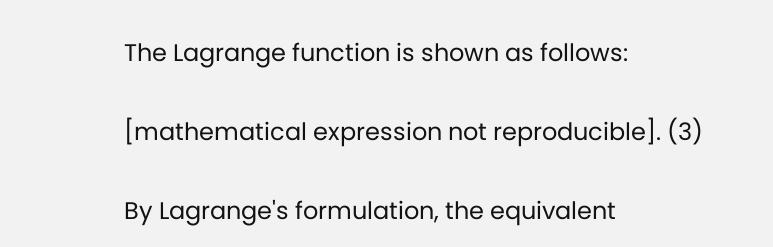The Lagrange function is shown as follows:

[mathematical expression not reproducible]. (3)

By Lagrange's formulation, the equivalent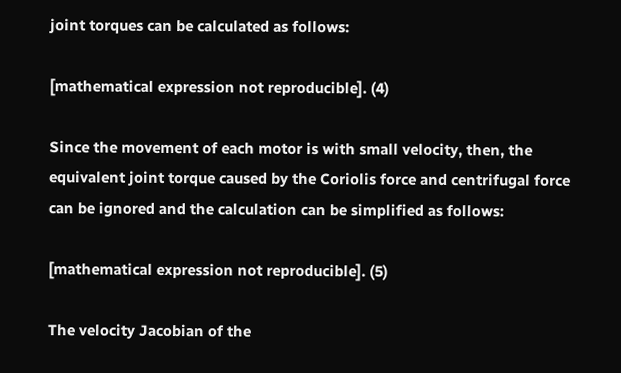joint torques can be calculated as follows:

[mathematical expression not reproducible]. (4)

Since the movement of each motor is with small velocity, then, the equivalent joint torque caused by the Coriolis force and centrifugal force can be ignored and the calculation can be simplified as follows:

[mathematical expression not reproducible]. (5)

The velocity Jacobian of the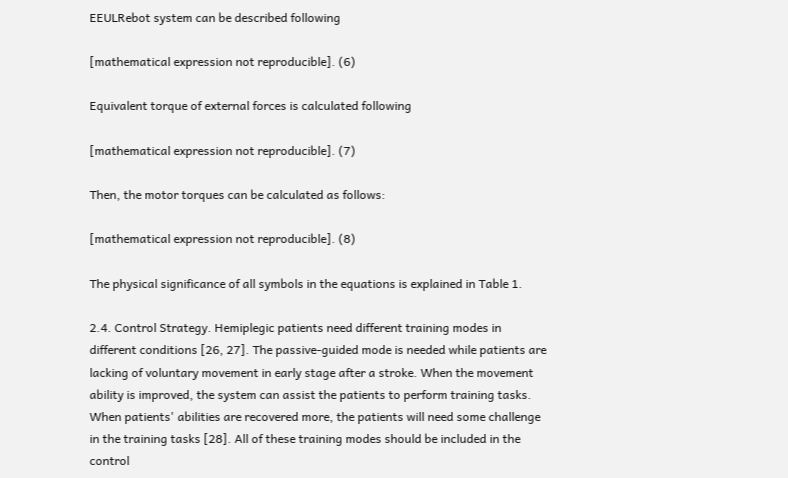EEULRebot system can be described following

[mathematical expression not reproducible]. (6)

Equivalent torque of external forces is calculated following

[mathematical expression not reproducible]. (7)

Then, the motor torques can be calculated as follows:

[mathematical expression not reproducible]. (8)

The physical significance of all symbols in the equations is explained in Table 1.

2.4. Control Strategy. Hemiplegic patients need different training modes in different conditions [26, 27]. The passive-guided mode is needed while patients are lacking of voluntary movement in early stage after a stroke. When the movement ability is improved, the system can assist the patients to perform training tasks. When patients' abilities are recovered more, the patients will need some challenge in the training tasks [28]. All of these training modes should be included in the control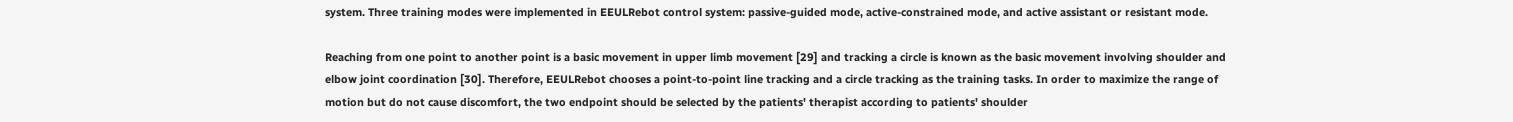system. Three training modes were implemented in EEULRebot control system: passive-guided mode, active-constrained mode, and active assistant or resistant mode.

Reaching from one point to another point is a basic movement in upper limb movement [29] and tracking a circle is known as the basic movement involving shoulder and elbow joint coordination [30]. Therefore, EEULRebot chooses a point-to-point line tracking and a circle tracking as the training tasks. In order to maximize the range of motion but do not cause discomfort, the two endpoint should be selected by the patients' therapist according to patients' shoulder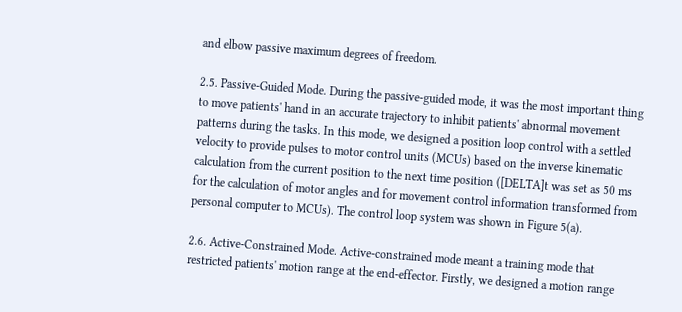and elbow passive maximum degrees of freedom.

2.5. Passive-Guided Mode. During the passive-guided mode, it was the most important thing to move patients' hand in an accurate trajectory to inhibit patients' abnormal movement patterns during the tasks. In this mode, we designed a position loop control with a settled velocity to provide pulses to motor control units (MCUs) based on the inverse kinematic calculation from the current position to the next time position ([DELTA]t was set as 50 ms for the calculation of motor angles and for movement control information transformed from personal computer to MCUs). The control loop system was shown in Figure 5(a).

2.6. Active-Constrained Mode. Active-constrained mode meant a training mode that restricted patients' motion range at the end-effector. Firstly, we designed a motion range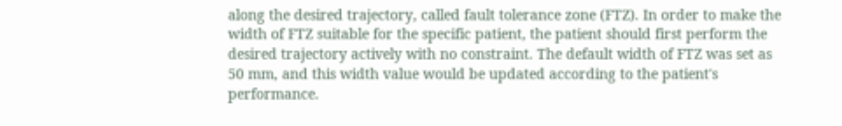along the desired trajectory, called fault tolerance zone (FTZ). In order to make the width of FTZ suitable for the specific patient, the patient should first perform the desired trajectory actively with no constraint. The default width of FTZ was set as 50 mm, and this width value would be updated according to the patient's performance.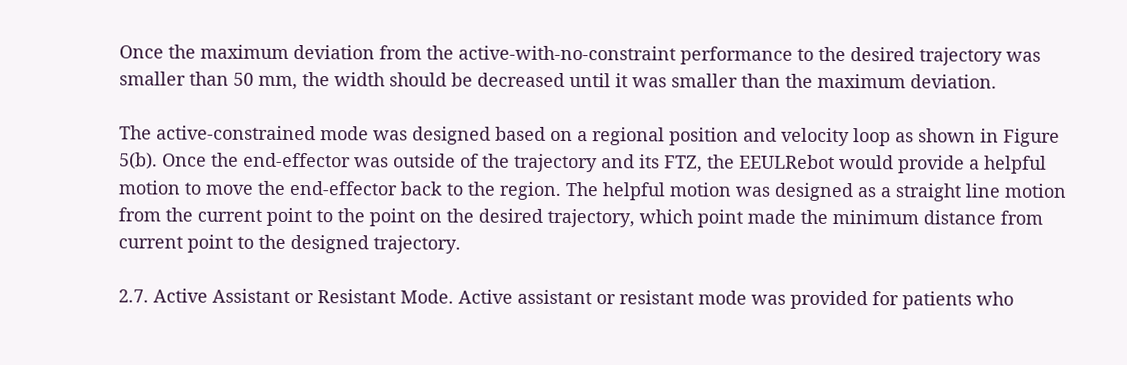Once the maximum deviation from the active-with-no-constraint performance to the desired trajectory was smaller than 50 mm, the width should be decreased until it was smaller than the maximum deviation.

The active-constrained mode was designed based on a regional position and velocity loop as shown in Figure 5(b). Once the end-effector was outside of the trajectory and its FTZ, the EEULRebot would provide a helpful motion to move the end-effector back to the region. The helpful motion was designed as a straight line motion from the current point to the point on the desired trajectory, which point made the minimum distance from current point to the designed trajectory.

2.7. Active Assistant or Resistant Mode. Active assistant or resistant mode was provided for patients who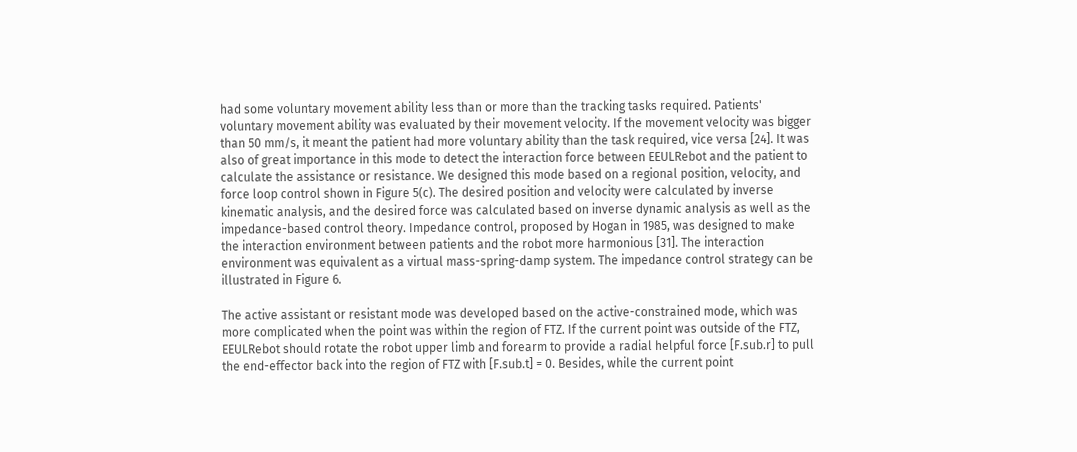had some voluntary movement ability less than or more than the tracking tasks required. Patients' voluntary movement ability was evaluated by their movement velocity. If the movement velocity was bigger than 50 mm/s, it meant the patient had more voluntary ability than the task required, vice versa [24]. It was also of great importance in this mode to detect the interaction force between EEULRebot and the patient to calculate the assistance or resistance. We designed this mode based on a regional position, velocity, and force loop control shown in Figure 5(c). The desired position and velocity were calculated by inverse kinematic analysis, and the desired force was calculated based on inverse dynamic analysis as well as the impedance-based control theory. Impedance control, proposed by Hogan in 1985, was designed to make the interaction environment between patients and the robot more harmonious [31]. The interaction environment was equivalent as a virtual mass-spring-damp system. The impedance control strategy can be illustrated in Figure 6.

The active assistant or resistant mode was developed based on the active-constrained mode, which was more complicated when the point was within the region of FTZ. If the current point was outside of the FTZ, EEULRebot should rotate the robot upper limb and forearm to provide a radial helpful force [F.sub.r] to pull the end-effector back into the region of FTZ with [F.sub.t] = 0. Besides, while the current point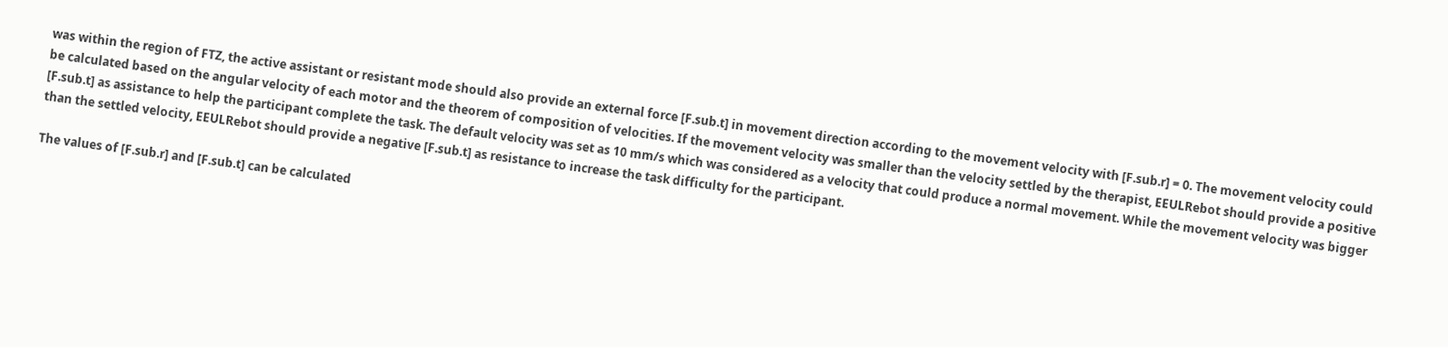was within the region of FTZ, the active assistant or resistant mode should also provide an external force [F.sub.t] in movement direction according to the movement velocity with [F.sub.r] = 0. The movement velocity could be calculated based on the angular velocity of each motor and the theorem of composition of velocities. If the movement velocity was smaller than the velocity settled by the therapist, EEULRebot should provide a positive [F.sub.t] as assistance to help the participant complete the task. The default velocity was set as 10 mm/s which was considered as a velocity that could produce a normal movement. While the movement velocity was bigger than the settled velocity, EEULRebot should provide a negative [F.sub.t] as resistance to increase the task difficulty for the participant.

The values of [F.sub.r] and [F.sub.t] can be calculated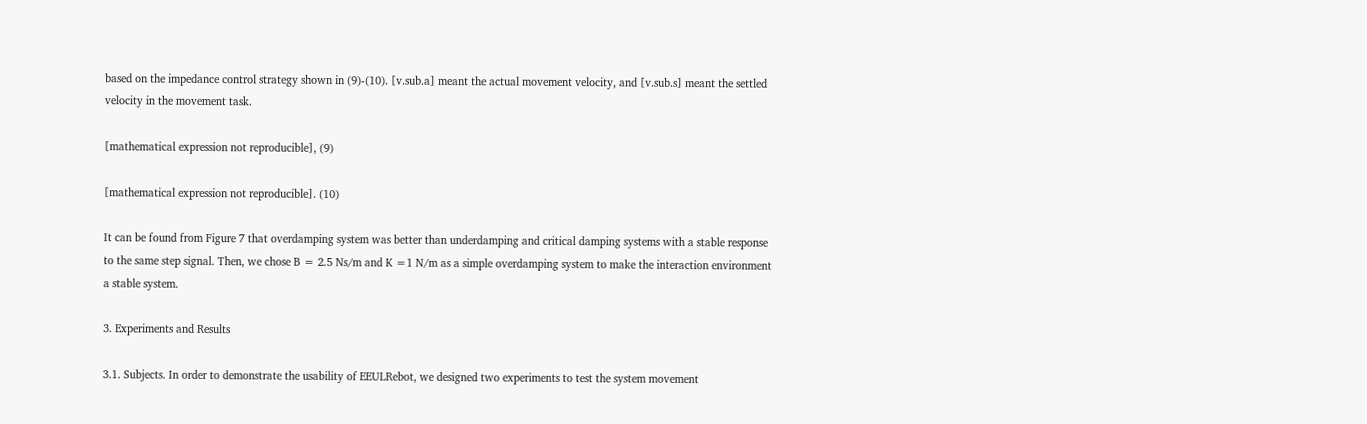based on the impedance control strategy shown in (9)-(10). [v.sub.a] meant the actual movement velocity, and [v.sub.s] meant the settled velocity in the movement task.

[mathematical expression not reproducible], (9)

[mathematical expression not reproducible]. (10)

It can be found from Figure 7 that overdamping system was better than underdamping and critical damping systems with a stable response to the same step signal. Then, we chose B = 2.5 Ns/m and K =1 N/m as a simple overdamping system to make the interaction environment a stable system.

3. Experiments and Results

3.1. Subjects. In order to demonstrate the usability of EEULRebot, we designed two experiments to test the system movement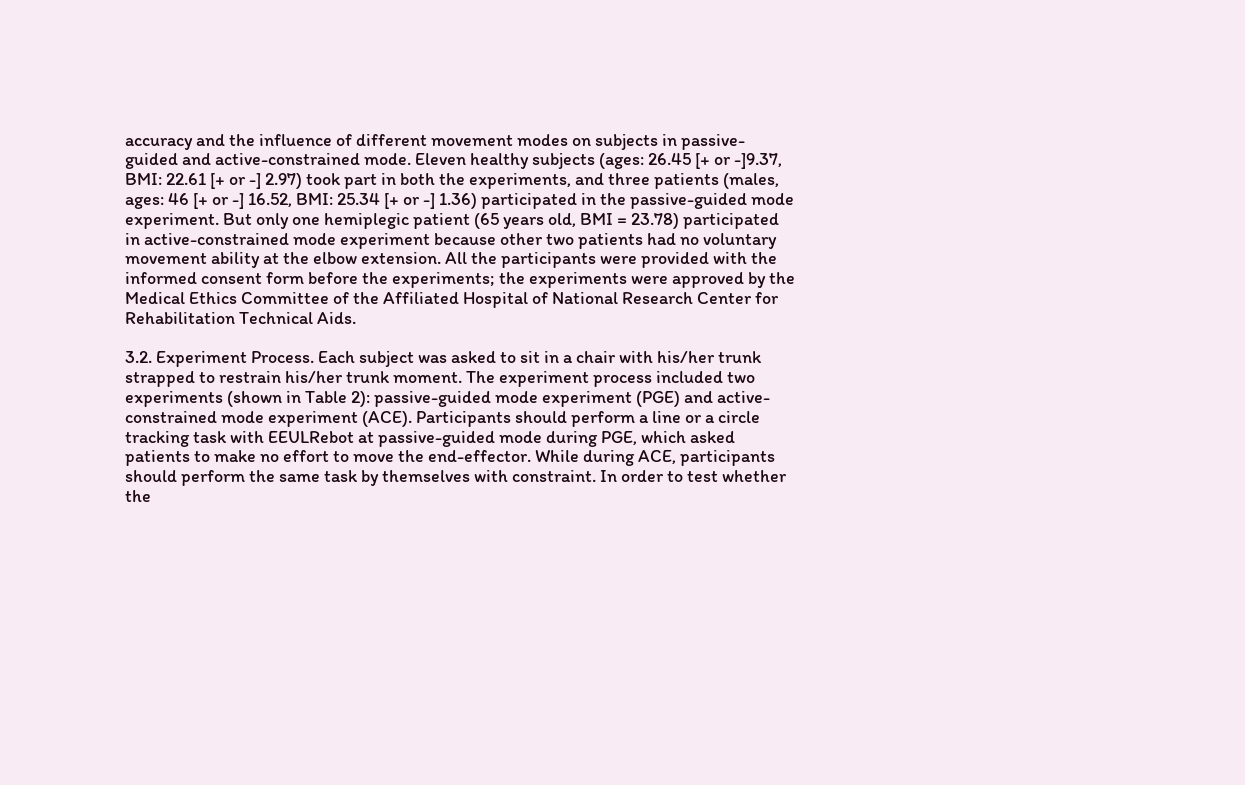accuracy and the influence of different movement modes on subjects in passive-guided and active-constrained mode. Eleven healthy subjects (ages: 26.45 [+ or -]9.37, BMI: 22.61 [+ or -] 2.97) took part in both the experiments, and three patients (males, ages: 46 [+ or -] 16.52, BMI: 25.34 [+ or -] 1.36) participated in the passive-guided mode experiment. But only one hemiplegic patient (65 years old, BMI = 23.78) participated in active-constrained mode experiment because other two patients had no voluntary movement ability at the elbow extension. All the participants were provided with the informed consent form before the experiments; the experiments were approved by the Medical Ethics Committee of the Affiliated Hospital of National Research Center for Rehabilitation Technical Aids.

3.2. Experiment Process. Each subject was asked to sit in a chair with his/her trunk strapped to restrain his/her trunk moment. The experiment process included two experiments (shown in Table 2): passive-guided mode experiment (PGE) and active-constrained mode experiment (ACE). Participants should perform a line or a circle tracking task with EEULRebot at passive-guided mode during PGE, which asked patients to make no effort to move the end-effector. While during ACE, participants should perform the same task by themselves with constraint. In order to test whether the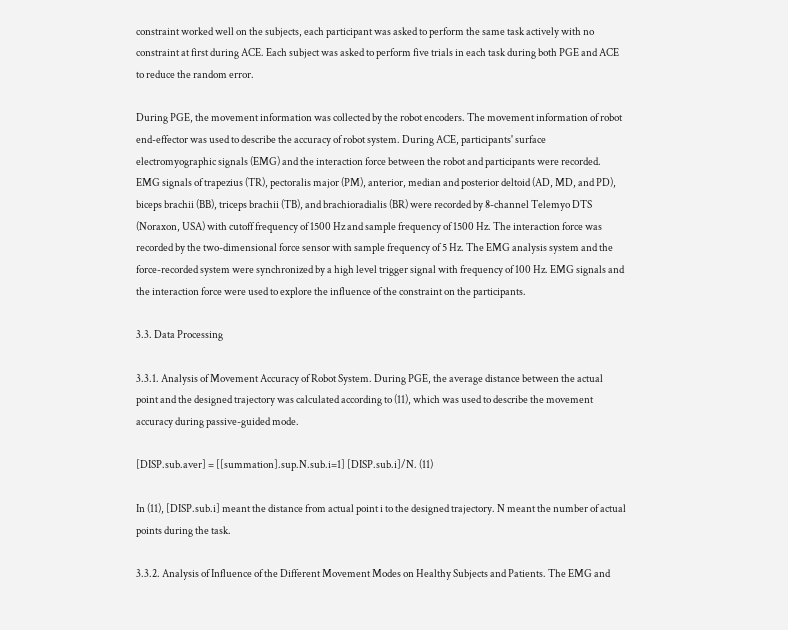constraint worked well on the subjects, each participant was asked to perform the same task actively with no constraint at first during ACE. Each subject was asked to perform five trials in each task during both PGE and ACE to reduce the random error.

During PGE, the movement information was collected by the robot encoders. The movement information of robot end-effector was used to describe the accuracy of robot system. During ACE, participants' surface electromyographic signals (EMG) and the interaction force between the robot and participants were recorded. EMG signals of trapezius (TR), pectoralis major (PM), anterior, median and posterior deltoid (AD, MD, and PD), biceps brachii (BB), triceps brachii (TB), and brachioradialis (BR) were recorded by 8-channel Telemyo DTS (Noraxon, USA) with cutoff frequency of 1500 Hz and sample frequency of 1500 Hz. The interaction force was recorded by the two-dimensional force sensor with sample frequency of 5 Hz. The EMG analysis system and the force-recorded system were synchronized by a high level trigger signal with frequency of 100 Hz. EMG signals and the interaction force were used to explore the influence of the constraint on the participants.

3.3. Data Processing

3.3.1. Analysis of Movement Accuracy of Robot System. During PGE, the average distance between the actual point and the designed trajectory was calculated according to (11), which was used to describe the movement accuracy during passive-guided mode.

[DISP.sub.aver] = [[summation].sup.N.sub.i=1] [DISP.sub.i]/N. (11)

In (11), [DISP.sub.i] meant the distance from actual point i to the designed trajectory. N meant the number of actual points during the task.

3.3.2. Analysis of Influence of the Different Movement Modes on Healthy Subjects and Patients. The EMG and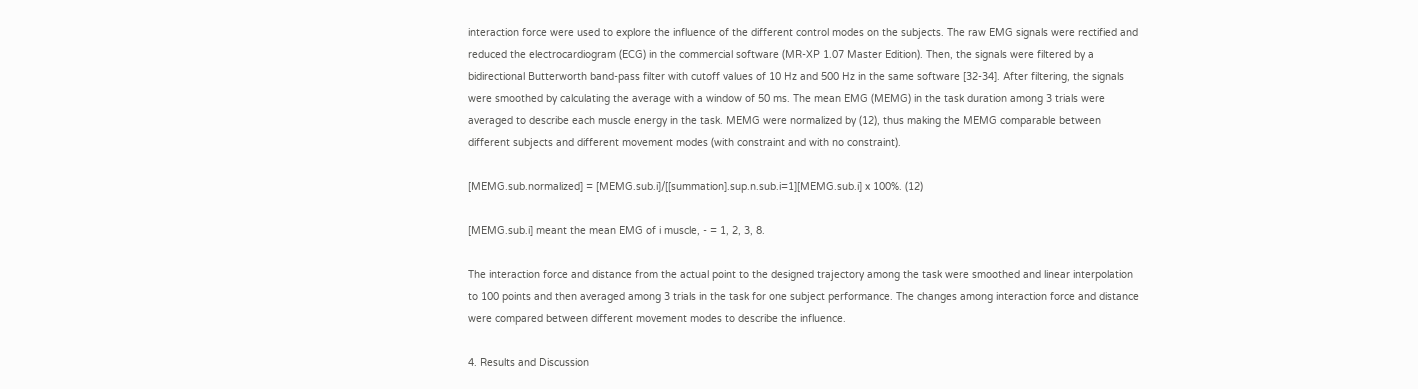interaction force were used to explore the influence of the different control modes on the subjects. The raw EMG signals were rectified and reduced the electrocardiogram (ECG) in the commercial software (MR-XP 1.07 Master Edition). Then, the signals were filtered by a bidirectional Butterworth band-pass filter with cutoff values of 10 Hz and 500 Hz in the same software [32-34]. After filtering, the signals were smoothed by calculating the average with a window of 50 ms. The mean EMG (MEMG) in the task duration among 3 trials were averaged to describe each muscle energy in the task. MEMG were normalized by (12), thus making the MEMG comparable between different subjects and different movement modes (with constraint and with no constraint).

[MEMG.sub.normalized] = [MEMG.sub.i]/[[summation].sup.n.sub.i=1][MEMG.sub.i] x 100%. (12)

[MEMG.sub.i] meant the mean EMG of i muscle, - = 1, 2, 3, 8.

The interaction force and distance from the actual point to the designed trajectory among the task were smoothed and linear interpolation to 100 points and then averaged among 3 trials in the task for one subject performance. The changes among interaction force and distance were compared between different movement modes to describe the influence.

4. Results and Discussion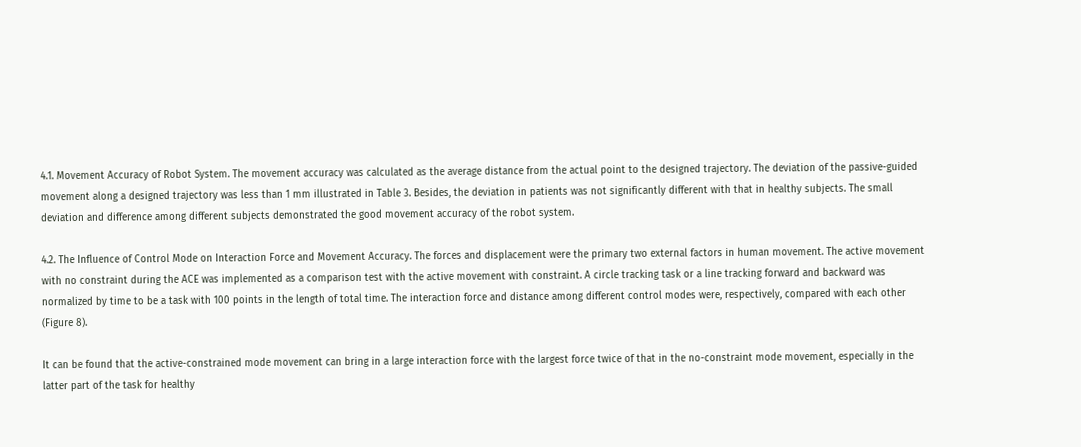4.1. Movement Accuracy of Robot System. The movement accuracy was calculated as the average distance from the actual point to the designed trajectory. The deviation of the passive-guided movement along a designed trajectory was less than 1 mm illustrated in Table 3. Besides, the deviation in patients was not significantly different with that in healthy subjects. The small deviation and difference among different subjects demonstrated the good movement accuracy of the robot system.

4.2. The Influence of Control Mode on Interaction Force and Movement Accuracy. The forces and displacement were the primary two external factors in human movement. The active movement with no constraint during the ACE was implemented as a comparison test with the active movement with constraint. A circle tracking task or a line tracking forward and backward was normalized by time to be a task with 100 points in the length of total time. The interaction force and distance among different control modes were, respectively, compared with each other (Figure 8).

It can be found that the active-constrained mode movement can bring in a large interaction force with the largest force twice of that in the no-constraint mode movement, especially in the latter part of the task for healthy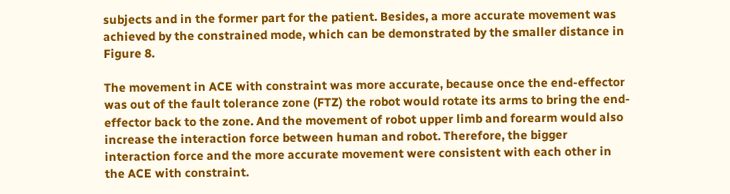subjects and in the former part for the patient. Besides, a more accurate movement was achieved by the constrained mode, which can be demonstrated by the smaller distance in Figure 8.

The movement in ACE with constraint was more accurate, because once the end-effector was out of the fault tolerance zone (FTZ) the robot would rotate its arms to bring the end-effector back to the zone. And the movement of robot upper limb and forearm would also increase the interaction force between human and robot. Therefore, the bigger interaction force and the more accurate movement were consistent with each other in the ACE with constraint.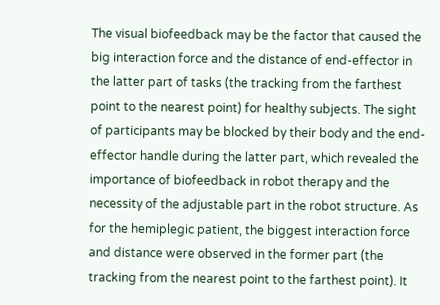The visual biofeedback may be the factor that caused the big interaction force and the distance of end-effector in the latter part of tasks (the tracking from the farthest point to the nearest point) for healthy subjects. The sight of participants may be blocked by their body and the end-effector handle during the latter part, which revealed the importance of biofeedback in robot therapy and the necessity of the adjustable part in the robot structure. As for the hemiplegic patient, the biggest interaction force and distance were observed in the former part (the tracking from the nearest point to the farthest point). It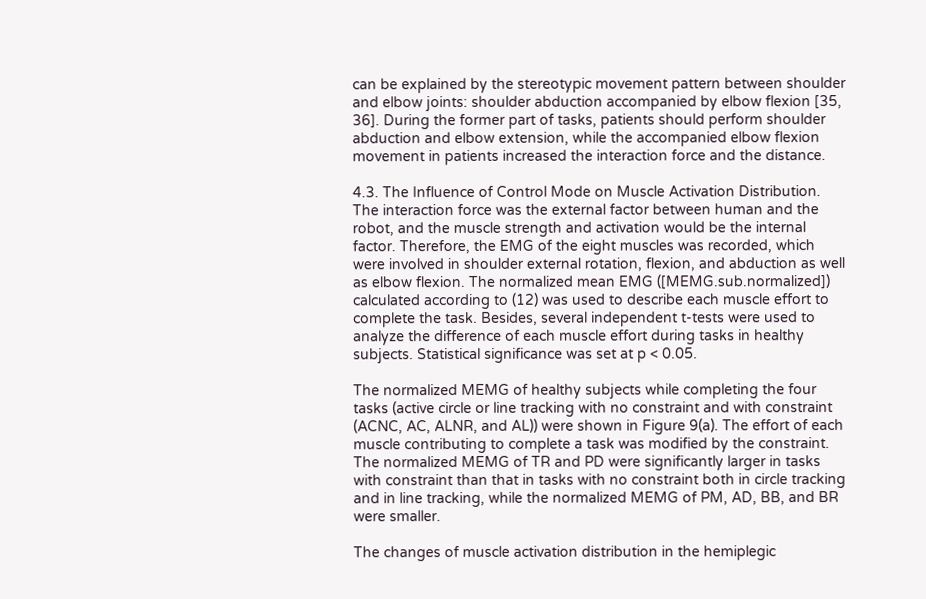can be explained by the stereotypic movement pattern between shoulder and elbow joints: shoulder abduction accompanied by elbow flexion [35, 36]. During the former part of tasks, patients should perform shoulder abduction and elbow extension, while the accompanied elbow flexion movement in patients increased the interaction force and the distance.

4.3. The Influence of Control Mode on Muscle Activation Distribution. The interaction force was the external factor between human and the robot, and the muscle strength and activation would be the internal factor. Therefore, the EMG of the eight muscles was recorded, which were involved in shoulder external rotation, flexion, and abduction as well as elbow flexion. The normalized mean EMG ([MEMG.sub.normalized]) calculated according to (12) was used to describe each muscle effort to complete the task. Besides, several independent t-tests were used to analyze the difference of each muscle effort during tasks in healthy subjects. Statistical significance was set at p < 0.05.

The normalized MEMG of healthy subjects while completing the four tasks (active circle or line tracking with no constraint and with constraint (ACNC, AC, ALNR, and AL)) were shown in Figure 9(a). The effort of each muscle contributing to complete a task was modified by the constraint. The normalized MEMG of TR and PD were significantly larger in tasks with constraint than that in tasks with no constraint both in circle tracking and in line tracking, while the normalized MEMG of PM, AD, BB, and BR were smaller.

The changes of muscle activation distribution in the hemiplegic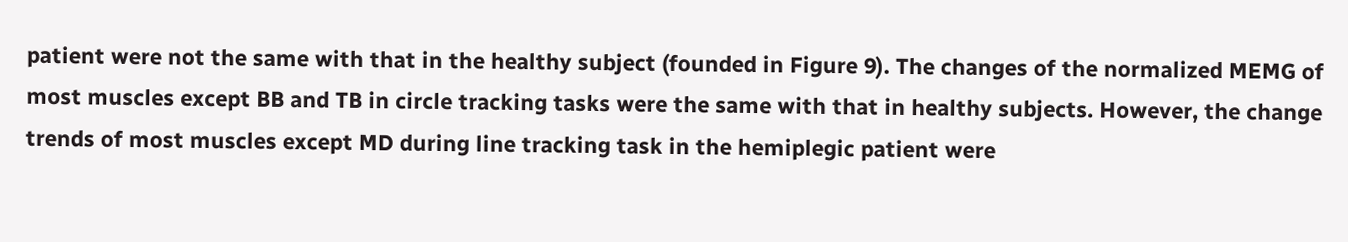patient were not the same with that in the healthy subject (founded in Figure 9). The changes of the normalized MEMG of most muscles except BB and TB in circle tracking tasks were the same with that in healthy subjects. However, the change trends of most muscles except MD during line tracking task in the hemiplegic patient were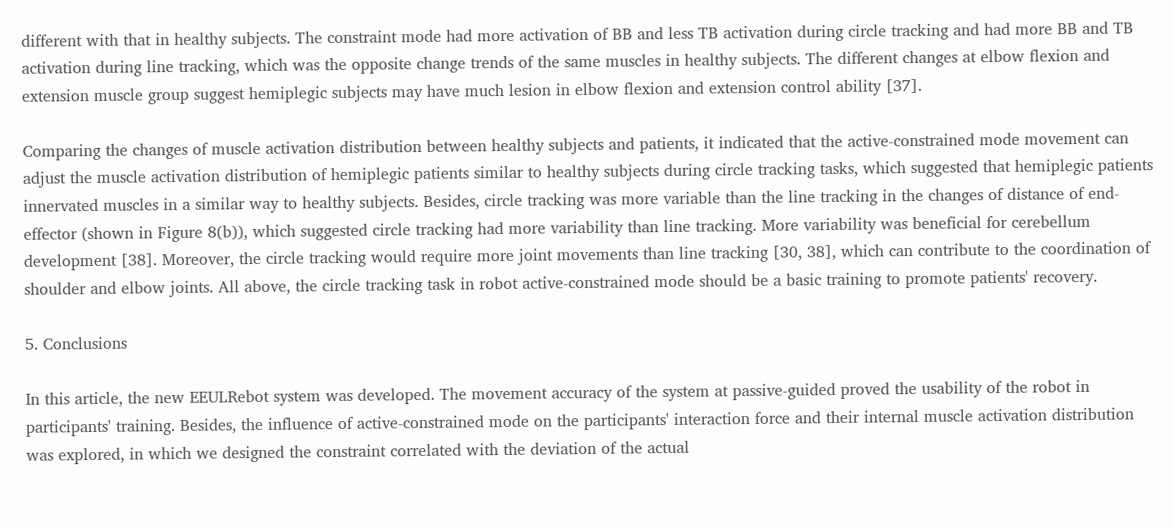different with that in healthy subjects. The constraint mode had more activation of BB and less TB activation during circle tracking and had more BB and TB activation during line tracking, which was the opposite change trends of the same muscles in healthy subjects. The different changes at elbow flexion and extension muscle group suggest hemiplegic subjects may have much lesion in elbow flexion and extension control ability [37].

Comparing the changes of muscle activation distribution between healthy subjects and patients, it indicated that the active-constrained mode movement can adjust the muscle activation distribution of hemiplegic patients similar to healthy subjects during circle tracking tasks, which suggested that hemiplegic patients innervated muscles in a similar way to healthy subjects. Besides, circle tracking was more variable than the line tracking in the changes of distance of end-effector (shown in Figure 8(b)), which suggested circle tracking had more variability than line tracking. More variability was beneficial for cerebellum development [38]. Moreover, the circle tracking would require more joint movements than line tracking [30, 38], which can contribute to the coordination of shoulder and elbow joints. All above, the circle tracking task in robot active-constrained mode should be a basic training to promote patients' recovery.

5. Conclusions

In this article, the new EEULRebot system was developed. The movement accuracy of the system at passive-guided proved the usability of the robot in participants' training. Besides, the influence of active-constrained mode on the participants' interaction force and their internal muscle activation distribution was explored, in which we designed the constraint correlated with the deviation of the actual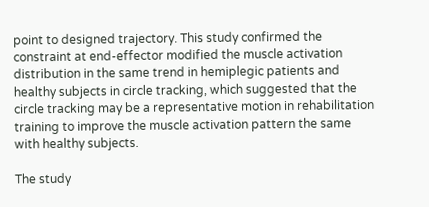point to designed trajectory. This study confirmed the constraint at end-effector modified the muscle activation distribution in the same trend in hemiplegic patients and healthy subjects in circle tracking, which suggested that the circle tracking may be a representative motion in rehabilitation training to improve the muscle activation pattern the same with healthy subjects.

The study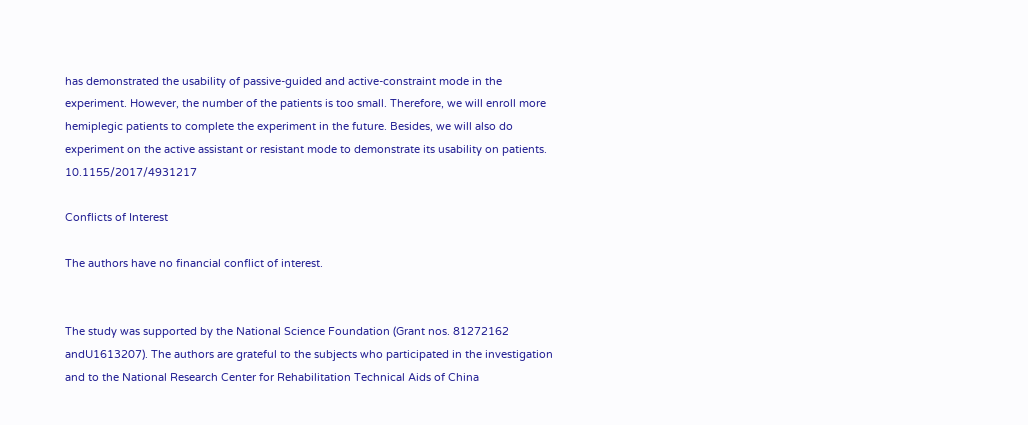has demonstrated the usability of passive-guided and active-constraint mode in the experiment. However, the number of the patients is too small. Therefore, we will enroll more hemiplegic patients to complete the experiment in the future. Besides, we will also do experiment on the active assistant or resistant mode to demonstrate its usability on patients. 10.1155/2017/4931217

Conflicts of Interest

The authors have no financial conflict of interest.


The study was supported by the National Science Foundation (Grant nos. 81272162 andU1613207). The authors are grateful to the subjects who participated in the investigation and to the National Research Center for Rehabilitation Technical Aids of China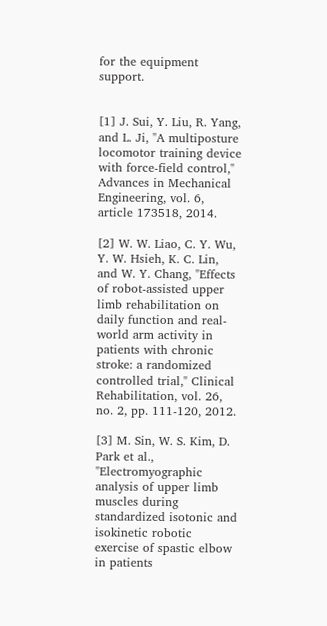for the equipment support.


[1] J. Sui, Y. Liu, R. Yang, and L. Ji, "A multiposture locomotor training device with force-field control," Advances in Mechanical Engineering, vol. 6, article 173518, 2014.

[2] W. W. Liao, C. Y. Wu, Y. W. Hsieh, K. C. Lin, and W. Y. Chang, "Effects of robot-assisted upper limb rehabilitation on daily function and real-world arm activity in patients with chronic stroke: a randomized controlled trial," Clinical Rehabilitation, vol. 26, no. 2, pp. 111-120, 2012.

[3] M. Sin, W. S. Kim, D. Park et al., "Electromyographic analysis of upper limb muscles during standardized isotonic and isokinetic robotic exercise of spastic elbow in patients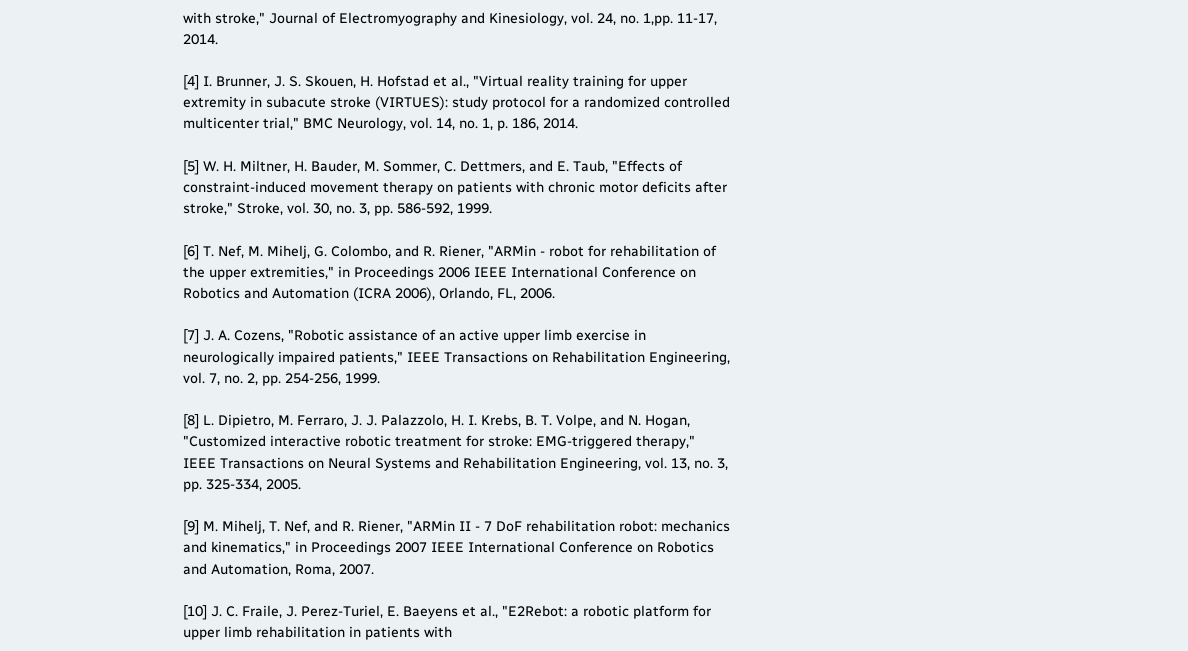with stroke," Journal of Electromyography and Kinesiology, vol. 24, no. 1,pp. 11-17, 2014.

[4] I. Brunner, J. S. Skouen, H. Hofstad et al., "Virtual reality training for upper extremity in subacute stroke (VIRTUES): study protocol for a randomized controlled multicenter trial," BMC Neurology, vol. 14, no. 1, p. 186, 2014.

[5] W. H. Miltner, H. Bauder, M. Sommer, C. Dettmers, and E. Taub, "Effects of constraint-induced movement therapy on patients with chronic motor deficits after stroke," Stroke, vol. 30, no. 3, pp. 586-592, 1999.

[6] T. Nef, M. Mihelj, G. Colombo, and R. Riener, "ARMin - robot for rehabilitation of the upper extremities," in Proceedings 2006 IEEE International Conference on Robotics and Automation (ICRA 2006), Orlando, FL, 2006.

[7] J. A. Cozens, "Robotic assistance of an active upper limb exercise in neurologically impaired patients," IEEE Transactions on Rehabilitation Engineering, vol. 7, no. 2, pp. 254-256, 1999.

[8] L. Dipietro, M. Ferraro, J. J. Palazzolo, H. I. Krebs, B. T. Volpe, and N. Hogan, "Customized interactive robotic treatment for stroke: EMG-triggered therapy," IEEE Transactions on Neural Systems and Rehabilitation Engineering, vol. 13, no. 3, pp. 325-334, 2005.

[9] M. Mihelj, T. Nef, and R. Riener, "ARMin II - 7 DoF rehabilitation robot: mechanics and kinematics," in Proceedings 2007 IEEE International Conference on Robotics and Automation, Roma, 2007.

[10] J. C. Fraile, J. Perez-Turiel, E. Baeyens et al., "E2Rebot: a robotic platform for upper limb rehabilitation in patients with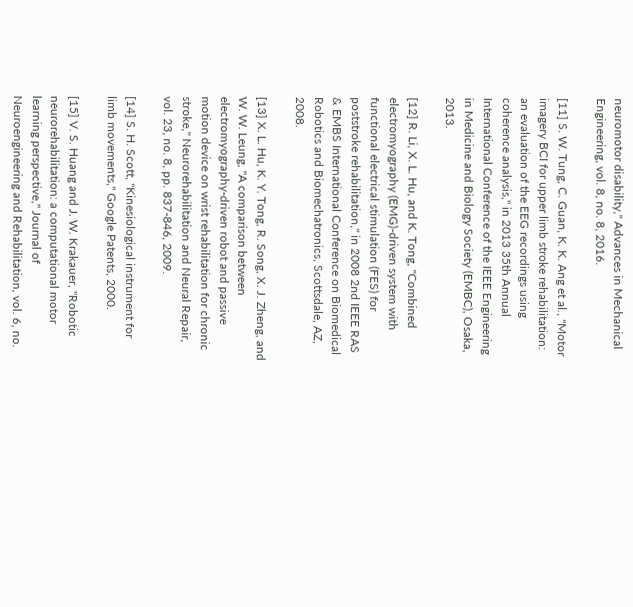neuromotor disability," Advances in Mechanical Engineering, vol. 8, no. 8, 2016.

[11] S. W. Tung, C. Guan, K. K. Ang et al., "Motor imagery BCI for upper limb stroke rehabilitation: an evaluation of the EEG recordings using coherence analysis," in 2013 35th Annual International Conference of the IEEE Engineering in Medicine and Biology Society (EMBC), Osaka, 2013.

[12] R. Li, X. L. Hu, and K. Tong, "Combined electromyography (EMG)-driven system with functional electrical stimulation (FES) for poststroke rehabilitation," in 2008 2nd IEEE RAS & EMBS International Conference on Biomedical Robotics and Biomechatronics, Scottsdale, AZ, 2008.

[13] X. L. Hu, K. Y. Tong, R. Song, X. J. Zheng, and W. W. Leung, "A comparison between electromyography-driven robot and passive motion device on wrist rehabilitation for chronic stroke," Neurorehabilitation and Neural Repair, vol. 23, no. 8, pp. 837-846, 2009.

[14] S. H. Scott, "Kinesiological instrument for limb movements," Google Patents, 2000.

[15] V. S. Huang and J. W. Krakauer, "Robotic neurorehabilitation: a computational motor learning perspective," Journal of Neuroengineering and Rehabilitation, vol. 6, no.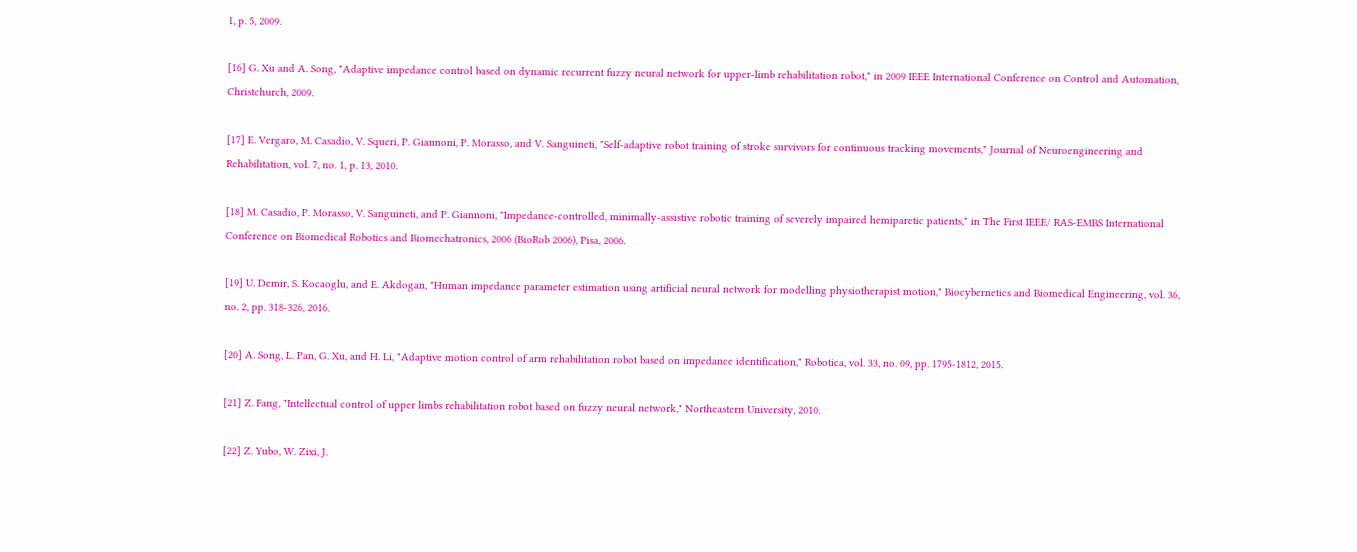1, p. 5, 2009.

[16] G. Xu and A. Song, "Adaptive impedance control based on dynamic recurrent fuzzy neural network for upper-limb rehabilitation robot," in 2009 IEEE International Conference on Control and Automation, Christchurch, 2009.

[17] E. Vergaro, M. Casadio, V. Squeri, P. Giannoni, P. Morasso, and V. Sanguineti, "Self-adaptive robot training of stroke survivors for continuous tracking movements," Journal of Neuroengineering and Rehabilitation, vol. 7, no. 1, p. 13, 2010.

[18] M. Casadio, P. Morasso, V. Sanguineti, and P. Giannoni, "Impedance-controlled, minimally-assistive robotic training of severely impaired hemiparetic patients," in The First IEEE/ RAS-EMBS International Conference on Biomedical Robotics and Biomechatronics, 2006 (BioRob 2006), Pisa, 2006.

[19] U. Demir, S. Kocaoglu, and E. Akdogan, "Human impedance parameter estimation using artificial neural network for modelling physiotherapist motion," Biocybernetics and Biomedical Engineering, vol. 36, no. 2, pp. 318-326, 2016.

[20] A. Song, L. Pan, G. Xu, and H. Li, "Adaptive motion control of arm rehabilitation robot based on impedance identification," Robotica, vol. 33, no. 09, pp. 1795-1812, 2015.

[21] Z. Fang, "Intellectual control of upper limbs rehabilitation robot based on fuzzy neural network," Northeastern University, 2010.

[22] Z. Yubo, W. Zixi, J.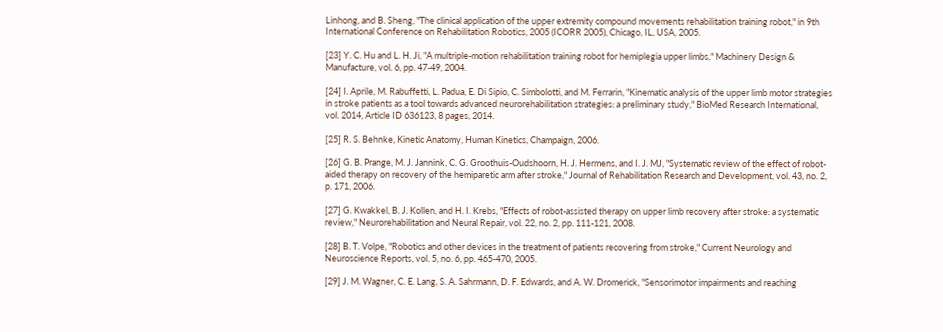Linhong, and B. Sheng, "The clinical application of the upper extremity compound movements rehabilitation training robot," in 9th International Conference on Rehabilitation Robotics, 2005 (ICORR 2005), Chicago, IL, USA, 2005.

[23] Y. C. Hu and L. H. Ji, "A multriple-motion rehabilitation training robot for hemiplegia upper limbs," Machinery Design & Manufacture, vol. 6, pp. 47-49, 2004.

[24] I. Aprile, M. Rabuffetti, L. Padua, E. Di Sipio, C. Simbolotti, and M. Ferrarin, "Kinematic analysis of the upper limb motor strategies in stroke patients as a tool towards advanced neurorehabilitation strategies: a preliminary study," BioMed Research International, vol. 2014, Article ID 636123, 8 pages, 2014.

[25] R. S. Behnke, Kinetic Anatomy, Human Kinetics, Champaign, 2006.

[26] G. B. Prange, M. J. Jannink, C. G. Groothuis-Oudshoorn, H. J. Hermens, and I. J. MJ, "Systematic review of the effect of robot-aided therapy on recovery of the hemiparetic arm after stroke," Journal of Rehabilitation Research and Development, vol. 43, no. 2, p. 171, 2006.

[27] G. Kwakkel, B. J. Kollen, and H. I. Krebs, "Effects of robot-assisted therapy on upper limb recovery after stroke: a systematic review," Neurorehabilitation and Neural Repair, vol. 22, no. 2, pp. 111-121, 2008.

[28] B. T. Volpe, "Robotics and other devices in the treatment of patients recovering from stroke," Current Neurology and Neuroscience Reports, vol. 5, no. 6, pp. 465-470, 2005.

[29] J. M. Wagner, C. E. Lang, S. A. Sahrmann, D. F. Edwards, and A. W. Dromerick, "Sensorimotor impairments and reaching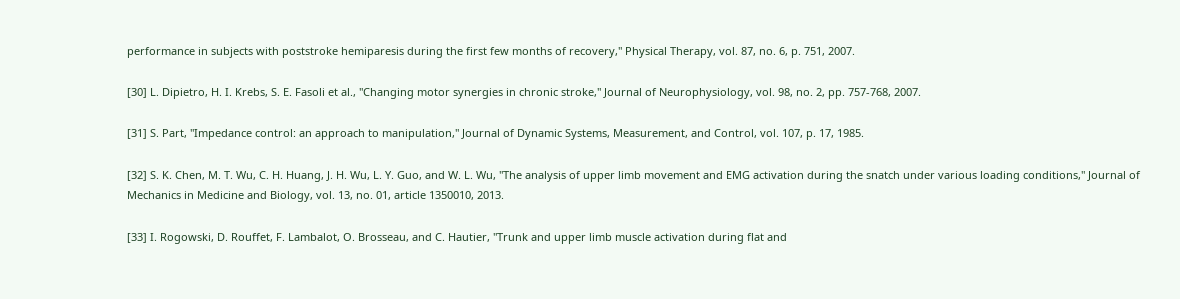performance in subjects with poststroke hemiparesis during the first few months of recovery," Physical Therapy, vol. 87, no. 6, p. 751, 2007.

[30] L. Dipietro, H. I. Krebs, S. E. Fasoli et al., "Changing motor synergies in chronic stroke," Journal of Neurophysiology, vol. 98, no. 2, pp. 757-768, 2007.

[31] S. Part, "Impedance control: an approach to manipulation," Journal of Dynamic Systems, Measurement, and Control, vol. 107, p. 17, 1985.

[32] S. K. Chen, M. T. Wu, C. H. Huang, J. H. Wu, L. Y. Guo, and W. L. Wu, "The analysis of upper limb movement and EMG activation during the snatch under various loading conditions," Journal of Mechanics in Medicine and Biology, vol. 13, no. 01, article 1350010, 2013.

[33] I. Rogowski, D. Rouffet, F. Lambalot, O. Brosseau, and C. Hautier, "Trunk and upper limb muscle activation during flat and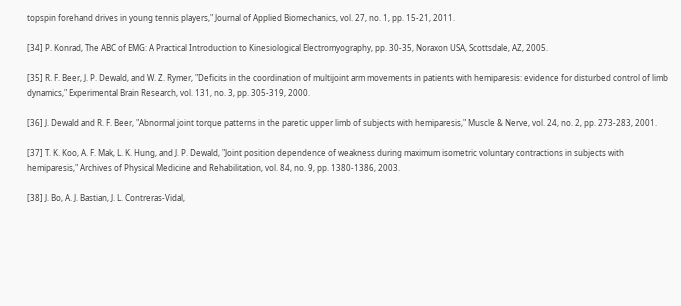topspin forehand drives in young tennis players," Journal of Applied Biomechanics, vol. 27, no. 1, pp. 15-21, 2011.

[34] P. Konrad, The ABC of EMG: A Practical Introduction to Kinesiological Electromyography, pp. 30-35, Noraxon USA, Scottsdale, AZ, 2005.

[35] R. F. Beer, J. P. Dewald, and W. Z. Rymer, "Deficits in the coordination of multijoint arm movements in patients with hemiparesis: evidence for disturbed control of limb dynamics," Experimental Brain Research, vol. 131, no. 3, pp. 305-319, 2000.

[36] J. Dewald and R. F. Beer, "Abnormal joint torque patterns in the paretic upper limb of subjects with hemiparesis," Muscle & Nerve, vol. 24, no. 2, pp. 273-283, 2001.

[37] T. K. Koo, A. F. Mak, L. K. Hung, and J. P. Dewald, "Joint position dependence of weakness during maximum isometric voluntary contractions in subjects with hemiparesis," Archives of Physical Medicine and Rehabilitation, vol. 84, no. 9, pp. 1380-1386, 2003.

[38] J. Bo, A. J. Bastian, J. L. Contreras-Vidal,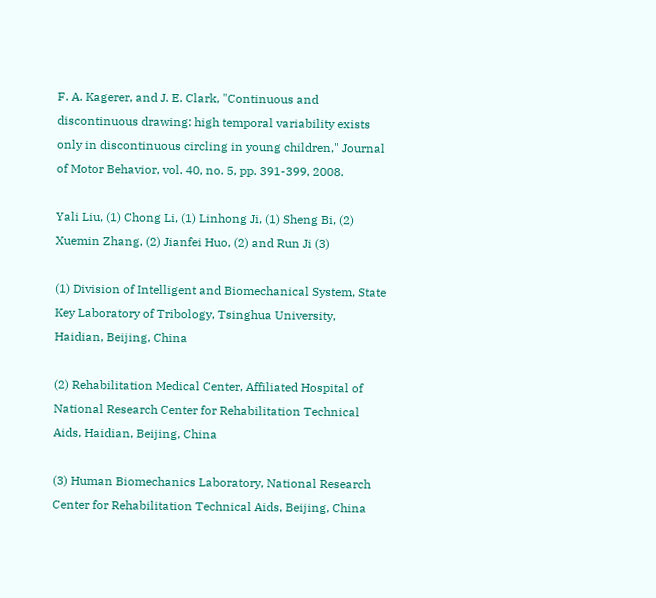F. A. Kagerer, and J. E. Clark, "Continuous and discontinuous drawing: high temporal variability exists only in discontinuous circling in young children," Journal of Motor Behavior, vol. 40, no. 5, pp. 391-399, 2008.

Yali Liu, (1) Chong Li, (1) Linhong Ji, (1) Sheng Bi, (2) Xuemin Zhang, (2) Jianfei Huo, (2) and Run Ji (3)

(1) Division of Intelligent and Biomechanical System, State Key Laboratory of Tribology, Tsinghua University, Haidian, Beijing, China

(2) Rehabilitation Medical Center, Affiliated Hospital of National Research Center for Rehabilitation Technical Aids, Haidian, Beijing, China

(3) Human Biomechanics Laboratory, National Research Center for Rehabilitation Technical Aids, Beijing, China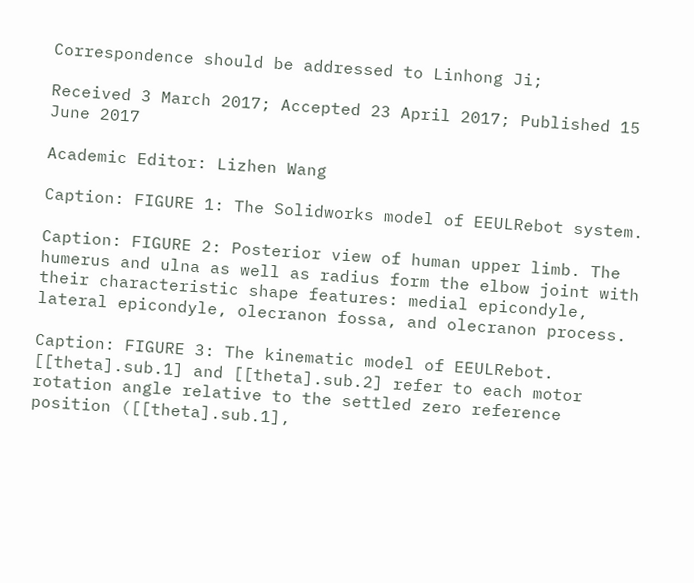Correspondence should be addressed to Linhong Ji;

Received 3 March 2017; Accepted 23 April 2017; Published 15 June 2017

Academic Editor: Lizhen Wang

Caption: FIGURE 1: The Solidworks model of EEULRebot system.

Caption: FIGURE 2: Posterior view of human upper limb. The humerus and ulna as well as radius form the elbow joint with their characteristic shape features: medial epicondyle, lateral epicondyle, olecranon fossa, and olecranon process.

Caption: FIGURE 3: The kinematic model of EEULRebot. [[theta].sub.1] and [[theta].sub.2] refer to each motor rotation angle relative to the settled zero reference position ([[theta].sub.1],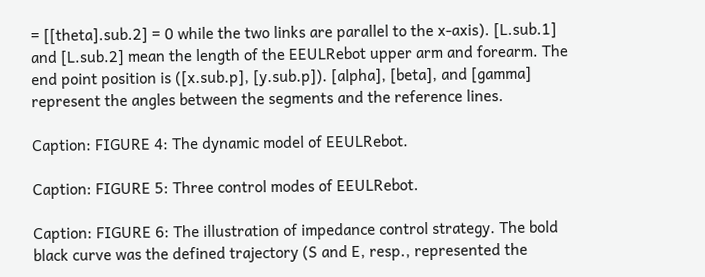= [[theta].sub.2] = 0 while the two links are parallel to the x-axis). [L.sub.1] and [L.sub.2] mean the length of the EEULRebot upper arm and forearm. The end point position is ([x.sub.p], [y.sub.p]). [alpha], [beta], and [gamma] represent the angles between the segments and the reference lines.

Caption: FIGURE 4: The dynamic model of EEULRebot.

Caption: FIGURE 5: Three control modes of EEULRebot.

Caption: FIGURE 6: The illustration of impedance control strategy. The bold black curve was the defined trajectory (S and E, resp., represented the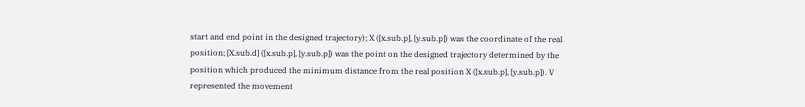start and end point in the designed trajectory); X ([x.sub.p], [y.sub.p]) was the coordinate of the real position; [X.sub.d] ([x.sub.p], [y.sub.p]) was the point on the designed trajectory determined by the position which produced the minimum distance from the real position X ([x.sub.p], [y.sub.p]). V represented the movement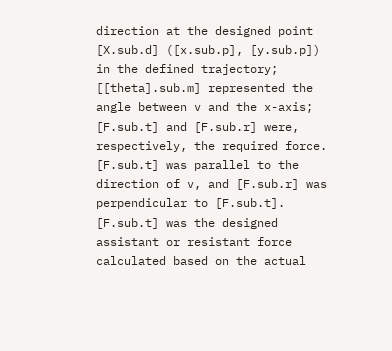direction at the designed point [X.sub.d] ([x.sub.p], [y.sub.p]) in the defined trajectory; [[theta].sub.m] represented the angle between v and the x-axis; [F.sub.t] and [F.sub.r] were, respectively, the required force. [F.sub.t] was parallel to the direction of v, and [F.sub.r] was perpendicular to [F.sub.t]. [F.sub.t] was the designed assistant or resistant force calculated based on the actual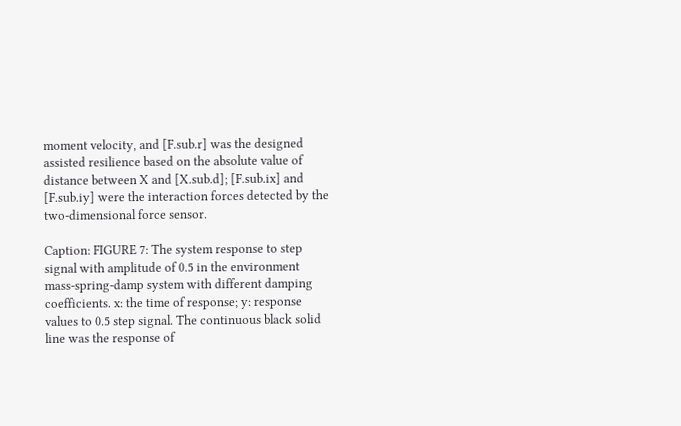moment velocity, and [F.sub.r] was the designed assisted resilience based on the absolute value of distance between X and [X.sub.d]; [F.sub.ix] and [F.sub.iy] were the interaction forces detected by the two-dimensional force sensor.

Caption: FIGURE 7: The system response to step signal with amplitude of 0.5 in the environment mass-spring-damp system with different damping coefficients. x: the time of response; y: response values to 0.5 step signal. The continuous black solid line was the response of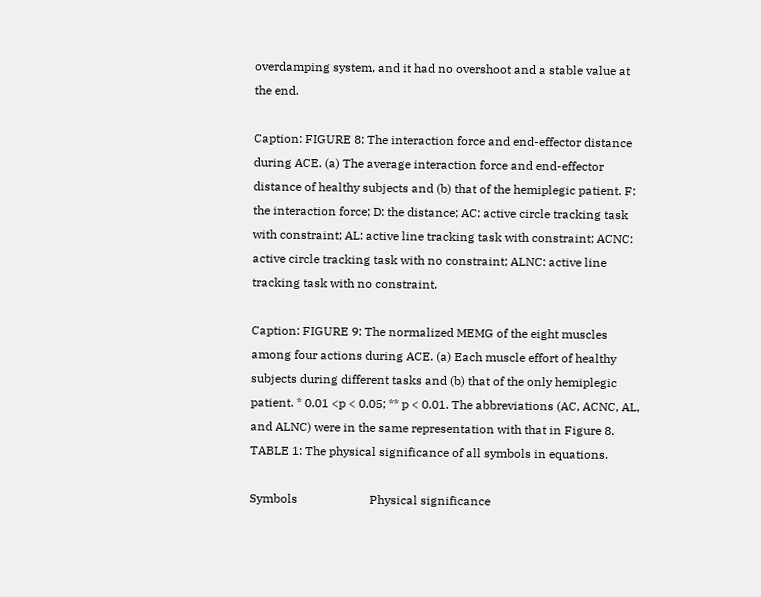overdamping system, and it had no overshoot and a stable value at the end.

Caption: FIGURE 8: The interaction force and end-effector distance during ACE. (a) The average interaction force and end-effector distance of healthy subjects and (b) that of the hemiplegic patient. F: the interaction force; D: the distance; AC: active circle tracking task with constraint; AL: active line tracking task with constraint; ACNC: active circle tracking task with no constraint; ALNC: active line tracking task with no constraint.

Caption: FIGURE 9: The normalized MEMG of the eight muscles among four actions during ACE. (a) Each muscle effort of healthy subjects during different tasks and (b) that of the only hemiplegic patient. * 0.01 <p < 0.05; ** p < 0.01. The abbreviations (AC, ACNC, AL, and ALNC) were in the same representation with that in Figure 8.
TABLE 1: The physical significance of all symbols in equations.

Symbols                        Physical significance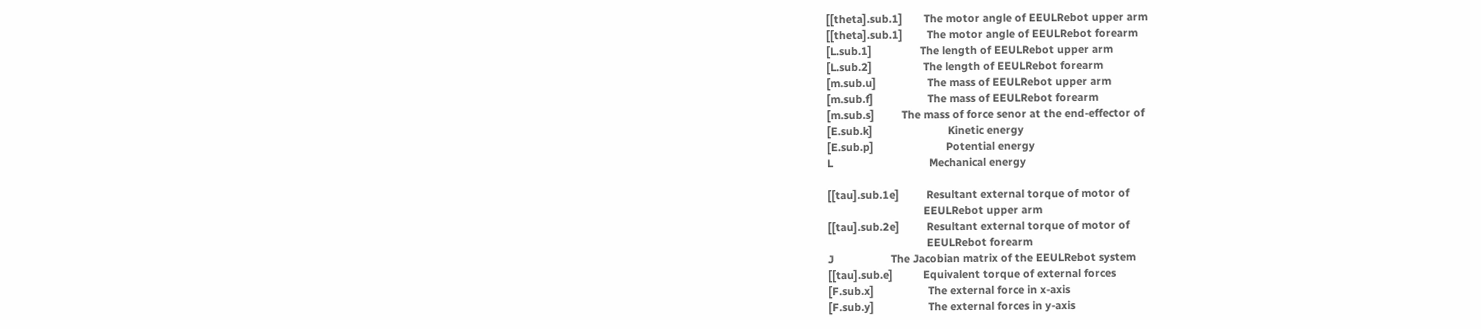[[theta].sub.1]       The motor angle of EEULRebot upper arm
[[theta].sub.1]        The motor angle of EEULRebot forearm
[L.sub.1]                The length of EEULRebot upper arm
[L.sub.2]                 The length of EEULRebot forearm
[m.sub.u]                 The mass of EEULRebot upper arm
[m.sub.f]                  The mass of EEULRebot forearm
[m.sub.s]         The mass of force senor at the end-effector of
[E.sub.k]                         Kinetic energy
[E.sub.p]                        Potential energy
L                                Mechanical energy

[[tau].sub.1e]         Resultant external torque of motor of
                                EEULRebot upper arm
[[tau].sub.2e]         Resultant external torque of motor of
                                 EEULRebot forearm
J                   The Jacobian matrix of the EEULRebot system
[[tau].sub.e]          Equivalent torque of external forces
[F.sub.x]                  The external force in x-axis
[F.sub.y]                  The external forces in y-axis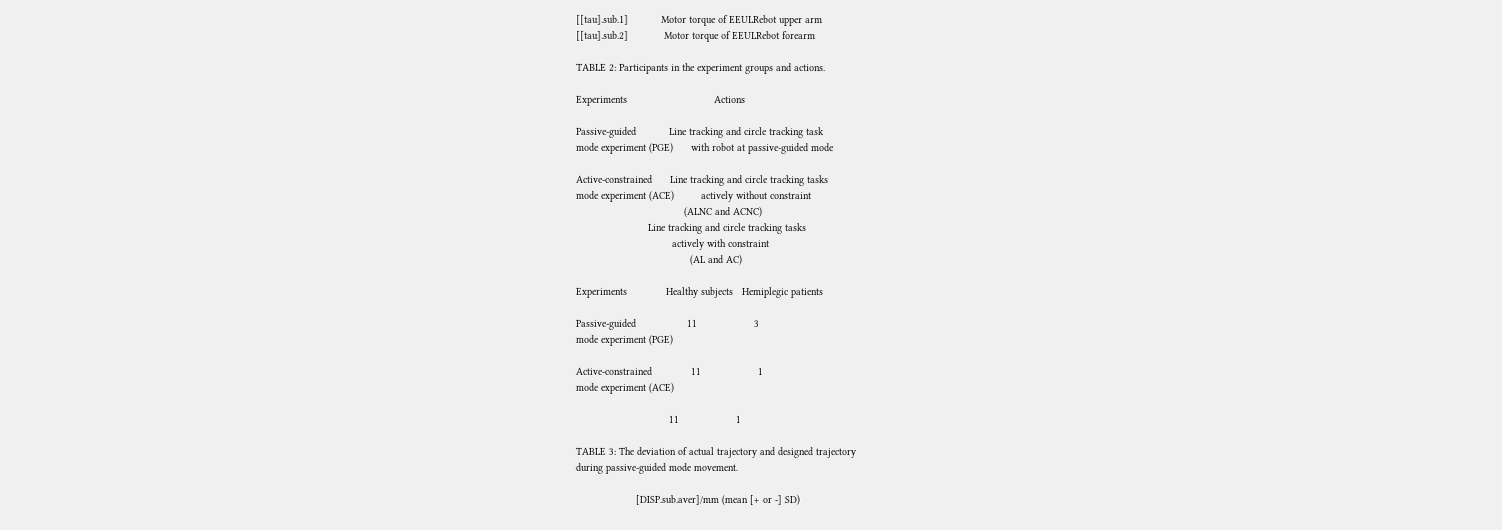[[tau].sub.1]           Motor torque of EEULRebot upper arm
[[tau].sub.2]            Motor torque of EEULRebot forearm

TABLE 2: Participants in the experiment groups and actions.

Experiments                             Actions

Passive-guided           Line tracking and circle tracking task
mode experiment (PGE)      with robot at passive-guided mode

Active-constrained      Line tracking and circle tracking tasks
mode experiment (ACE)         actively without constraint
                                    (ALNC and ACNC)
                        Line tracking and circle tracking tasks
                                actively with constraint
                                      (AL and AC)

Experiments             Healthy subjects   Hemiplegic patients

Passive-guided                 11                   3
mode experiment (PGE)

Active-constrained             11                   1
mode experiment (ACE)

                               11                   1

TABLE 3: The deviation of actual trajectory and designed trajectory
during passive-guided mode movement.

                    [DISP.sub.aver]/mm (mean [+ or -] SD)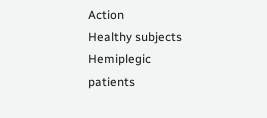Action             Healthy subjects    Hemiplegic patients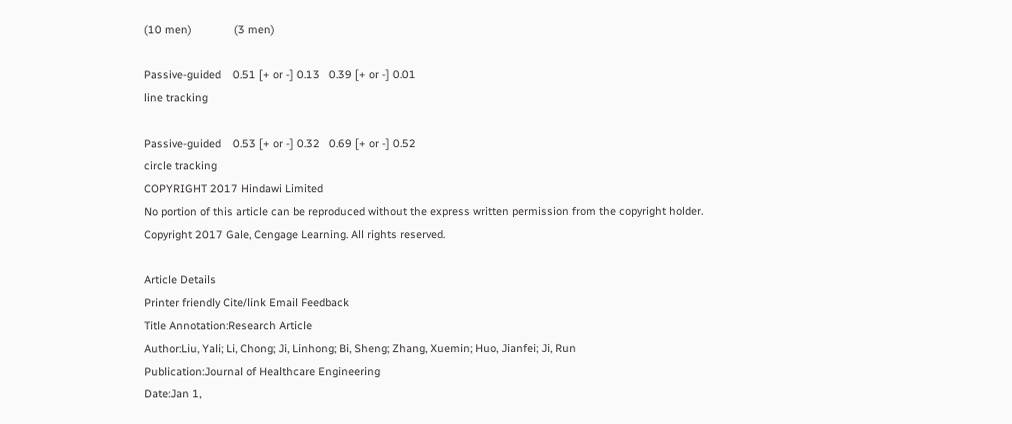(10 men)              (3 men)

Passive-guided    0.51 [+ or -] 0.13   0.39 [+ or -] 0.01
line tracking

Passive-guided    0.53 [+ or -] 0.32   0.69 [+ or -] 0.52
circle tracking
COPYRIGHT 2017 Hindawi Limited
No portion of this article can be reproduced without the express written permission from the copyright holder.
Copyright 2017 Gale, Cengage Learning. All rights reserved.

Article Details
Printer friendly Cite/link Email Feedback
Title Annotation:Research Article
Author:Liu, Yali; Li, Chong; Ji, Linhong; Bi, Sheng; Zhang, Xuemin; Huo, Jianfei; Ji, Run
Publication:Journal of Healthcare Engineering
Date:Jan 1,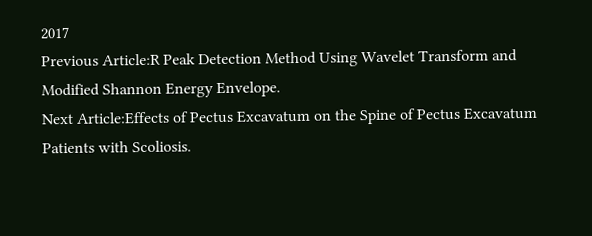2017
Previous Article:R Peak Detection Method Using Wavelet Transform and Modified Shannon Energy Envelope.
Next Article:Effects of Pectus Excavatum on the Spine of Pectus Excavatum Patients with Scoliosis.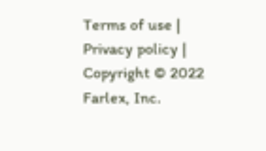Terms of use | Privacy policy | Copyright © 2022 Farlex, Inc.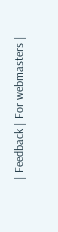| Feedback | For webmasters |